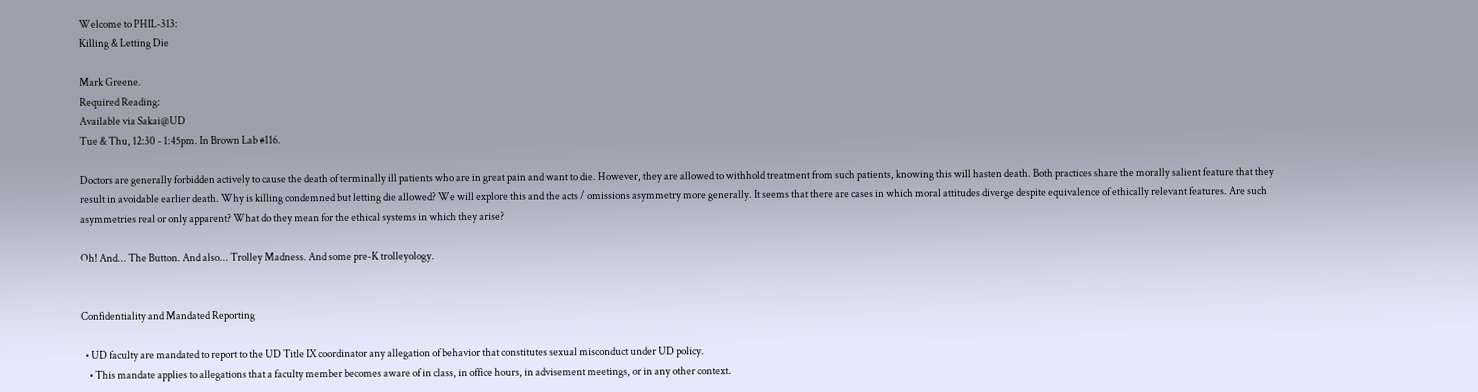Welcome to PHIL-313:
Killing & Letting Die

Mark Greene.
Required Reading:
Available via Sakai@UD
Tue & Thu, 12:30 - 1:45pm. In Brown Lab #116.

Doctors are generally forbidden actively to cause the death of terminally ill patients who are in great pain and want to die. However, they are allowed to withhold treatment from such patients, knowing this will hasten death. Both practices share the morally salient feature that they result in avoidable earlier death. Why is killing condemned but letting die allowed? We will explore this and the acts / omissions asymmetry more generally. It seems that there are cases in which moral attitudes diverge despite equivalence of ethically relevant features. Are such asymmetries real or only apparent? What do they mean for the ethical systems in which they arise?

Oh! And... The Button. And also... Trolley Madness. And some pre-K trolleyology.


Confidentiality and Mandated Reporting

  • UD faculty are mandated to report to the UD Title IX coordinator any allegation of behavior that constitutes sexual misconduct under UD policy.
    • This mandate applies to allegations that a faculty member becomes aware of in class, in office hours, in advisement meetings, or in any other context.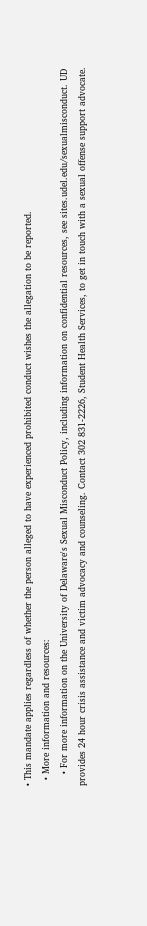• This mandate applies regardless of whether the person alleged to have experienced prohibited conduct wishes the allegation to be reported.
  • More information and resources:
    • For more information on the University of Delaware's Sexual Misconduct Policy, including information on confidential resources, see sites.udel.edu/sexualmisconduct. UD provides 24 hour crisis assistance and victim advocacy and counseling. Contact 302 831-2226, Student Health Services, to get in touch with a sexual offense support advocate.